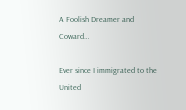A Foolish Dreamer and Coward…

Ever since I immigrated to the United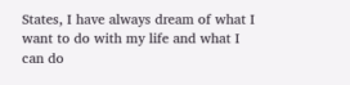States, I have always dream of what I want to do with my life and what I can do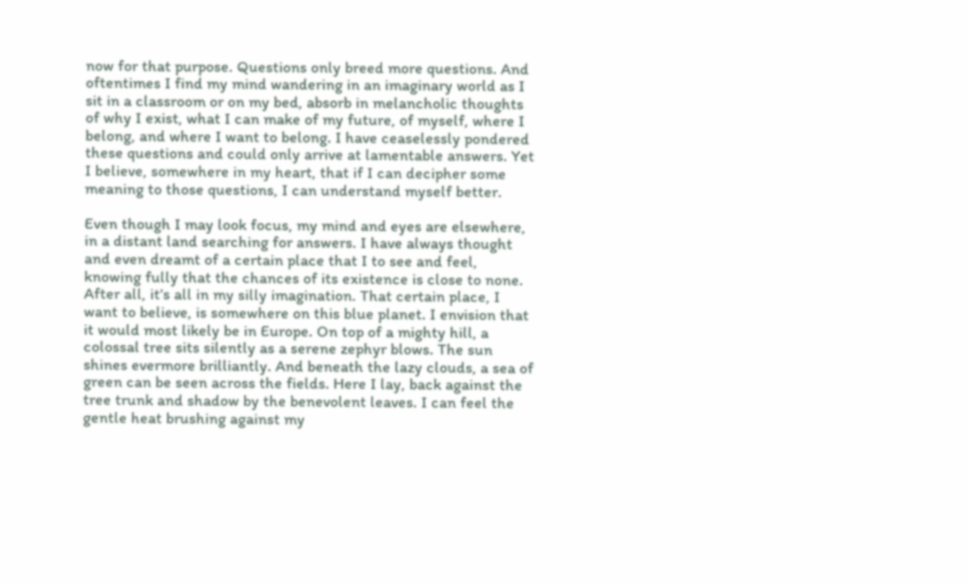now for that purpose. Questions only breed more questions. And oftentimes I find my mind wandering in an imaginary world as I sit in a classroom or on my bed, absorb in melancholic thoughts of why I exist, what I can make of my future, of myself, where I belong, and where I want to belong. I have ceaselessly pondered these questions and could only arrive at lamentable answers. Yet I believe, somewhere in my heart, that if I can decipher some meaning to those questions, I can understand myself better.

Even though I may look focus, my mind and eyes are elsewhere, in a distant land searching for answers. I have always thought and even dreamt of a certain place that I to see and feel, knowing fully that the chances of its existence is close to none. After all, it’s all in my silly imagination. That certain place, I want to believe, is somewhere on this blue planet. I envision that it would most likely be in Europe. On top of a mighty hill, a colossal tree sits silently as a serene zephyr blows. The sun shines evermore brilliantly. And beneath the lazy clouds, a sea of green can be seen across the fields. Here I lay, back against the tree trunk and shadow by the benevolent leaves. I can feel the gentle heat brushing against my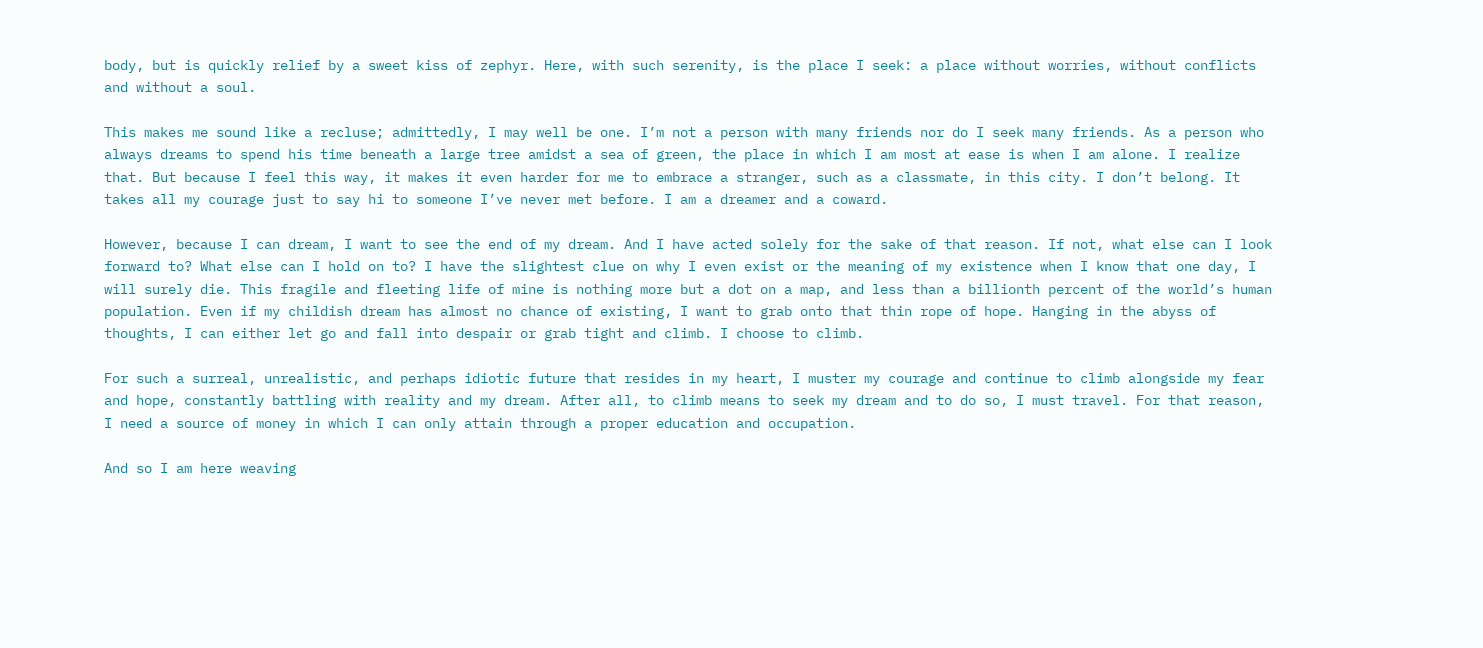body, but is quickly relief by a sweet kiss of zephyr. Here, with such serenity, is the place I seek: a place without worries, without conflicts and without a soul.

This makes me sound like a recluse; admittedly, I may well be one. I’m not a person with many friends nor do I seek many friends. As a person who always dreams to spend his time beneath a large tree amidst a sea of green, the place in which I am most at ease is when I am alone. I realize that. But because I feel this way, it makes it even harder for me to embrace a stranger, such as a classmate, in this city. I don’t belong. It takes all my courage just to say hi to someone I’ve never met before. I am a dreamer and a coward.

However, because I can dream, I want to see the end of my dream. And I have acted solely for the sake of that reason. If not, what else can I look forward to? What else can I hold on to? I have the slightest clue on why I even exist or the meaning of my existence when I know that one day, I will surely die. This fragile and fleeting life of mine is nothing more but a dot on a map, and less than a billionth percent of the world’s human population. Even if my childish dream has almost no chance of existing, I want to grab onto that thin rope of hope. Hanging in the abyss of thoughts, I can either let go and fall into despair or grab tight and climb. I choose to climb.

For such a surreal, unrealistic, and perhaps idiotic future that resides in my heart, I muster my courage and continue to climb alongside my fear and hope, constantly battling with reality and my dream. After all, to climb means to seek my dream and to do so, I must travel. For that reason, I need a source of money in which I can only attain through a proper education and occupation.

And so I am here weaving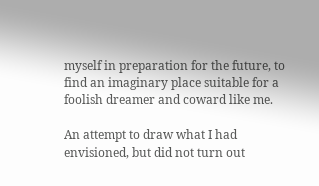myself in preparation for the future, to find an imaginary place suitable for a foolish dreamer and coward like me.

An attempt to draw what I had envisioned, but did not turn out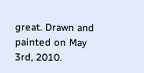great. Drawn and painted on May 3rd, 2010.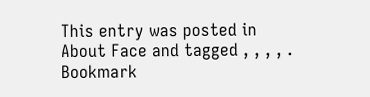This entry was posted in About Face and tagged , , , , . Bookmark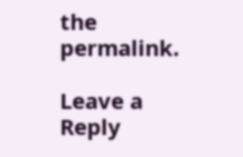the permalink.

Leave a Reply